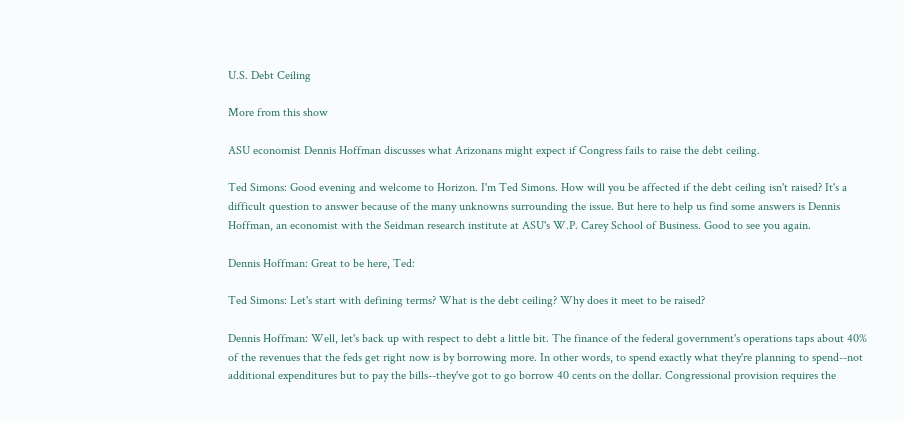U.S. Debt Ceiling

More from this show

ASU economist Dennis Hoffman discusses what Arizonans might expect if Congress fails to raise the debt ceiling.

Ted Simons: Good evening and welcome to Horizon. I'm Ted Simons. How will you be affected if the debt ceiling isn't raised? It's a difficult question to answer because of the many unknowns surrounding the issue. But here to help us find some answers is Dennis Hoffman, an economist with the Seidman research institute at ASU's W.P. Carey School of Business. Good to see you again.

Dennis Hoffman: Great to be here, Ted:

Ted Simons: Let's start with defining terms? What is the debt ceiling? Why does it meet to be raised?

Dennis Hoffman: Well, let's back up with respect to debt a little bit. The finance of the federal government's operations taps about 40% of the revenues that the feds get right now is by borrowing more. In other words, to spend exactly what they're planning to spend--not additional expenditures but to pay the bills--they've got to go borrow 40 cents on the dollar. Congressional provision requires the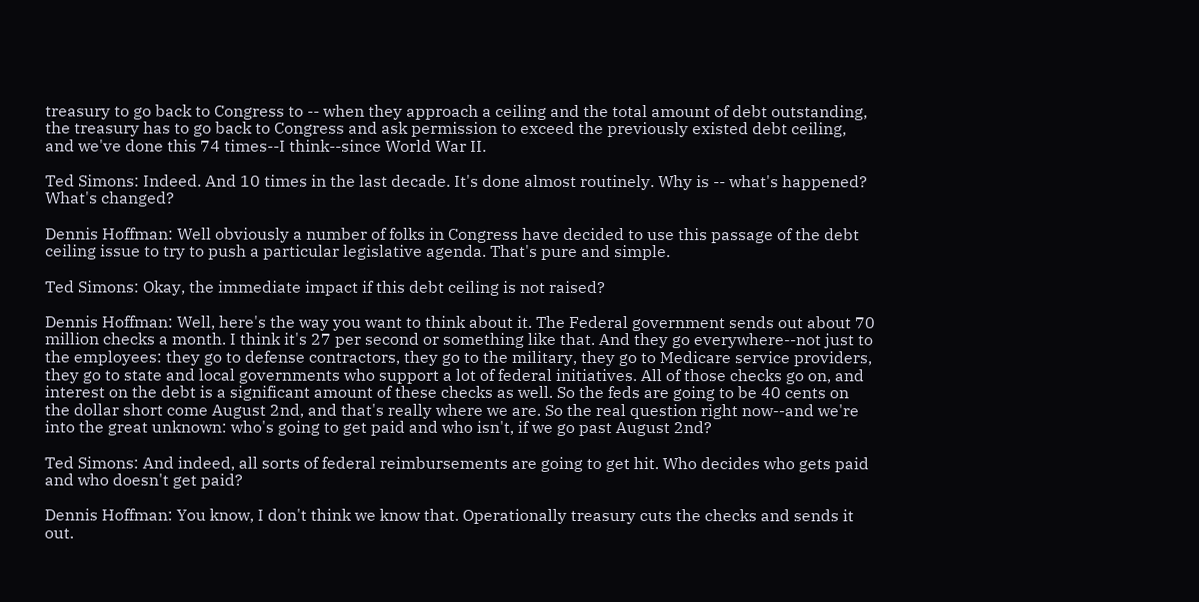treasury to go back to Congress to -- when they approach a ceiling and the total amount of debt outstanding, the treasury has to go back to Congress and ask permission to exceed the previously existed debt ceiling, and we've done this 74 times--I think--since World War II.

Ted Simons: Indeed. And 10 times in the last decade. It's done almost routinely. Why is -- what's happened? What's changed?

Dennis Hoffman: Well obviously a number of folks in Congress have decided to use this passage of the debt ceiling issue to try to push a particular legislative agenda. That's pure and simple.

Ted Simons: Okay, the immediate impact if this debt ceiling is not raised?

Dennis Hoffman: Well, here's the way you want to think about it. The Federal government sends out about 70 million checks a month. I think it's 27 per second or something like that. And they go everywhere--not just to the employees: they go to defense contractors, they go to the military, they go to Medicare service providers, they go to state and local governments who support a lot of federal initiatives. All of those checks go on, and interest on the debt is a significant amount of these checks as well. So the feds are going to be 40 cents on the dollar short come August 2nd, and that's really where we are. So the real question right now--and we're into the great unknown: who's going to get paid and who isn't, if we go past August 2nd?

Ted Simons: And indeed, all sorts of federal reimbursements are going to get hit. Who decides who gets paid and who doesn't get paid?

Dennis Hoffman: You know, I don't think we know that. Operationally treasury cuts the checks and sends it out.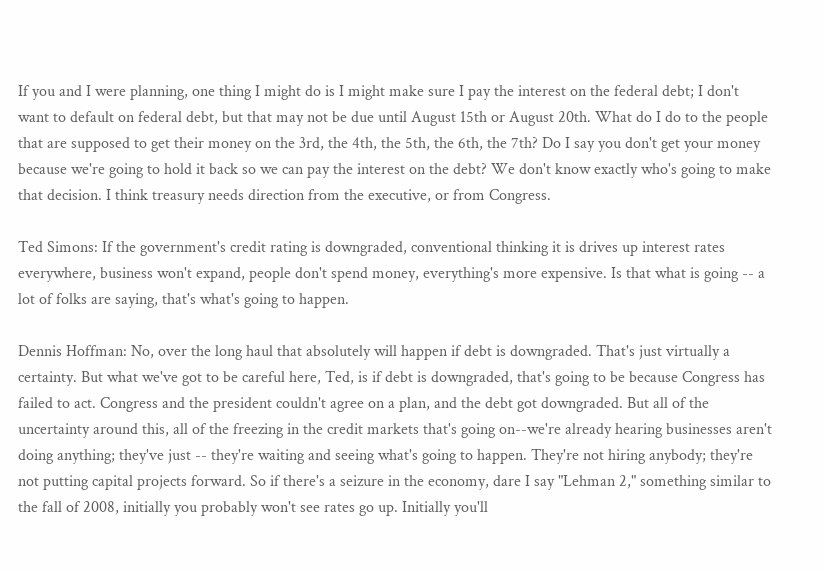If you and I were planning, one thing I might do is I might make sure I pay the interest on the federal debt; I don't want to default on federal debt, but that may not be due until August 15th or August 20th. What do I do to the people that are supposed to get their money on the 3rd, the 4th, the 5th, the 6th, the 7th? Do I say you don't get your money because we're going to hold it back so we can pay the interest on the debt? We don't know exactly who's going to make that decision. I think treasury needs direction from the executive, or from Congress.

Ted Simons: If the government's credit rating is downgraded, conventional thinking it is drives up interest rates everywhere, business won't expand, people don't spend money, everything's more expensive. Is that what is going -- a lot of folks are saying, that's what's going to happen.

Dennis Hoffman: No, over the long haul that absolutely will happen if debt is downgraded. That's just virtually a certainty. But what we've got to be careful here, Ted, is if debt is downgraded, that's going to be because Congress has failed to act. Congress and the president couldn't agree on a plan, and the debt got downgraded. But all of the uncertainty around this, all of the freezing in the credit markets that's going on--we're already hearing businesses aren't doing anything; they've just -- they're waiting and seeing what's going to happen. They're not hiring anybody; they're not putting capital projects forward. So if there's a seizure in the economy, dare I say "Lehman 2," something similar to the fall of 2008, initially you probably won't see rates go up. Initially you'll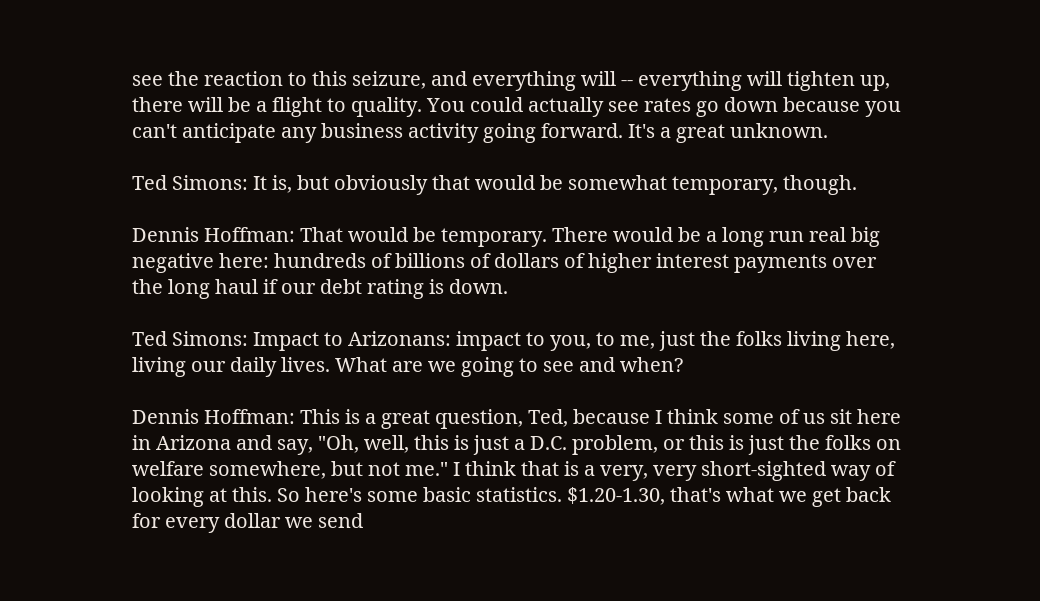see the reaction to this seizure, and everything will -- everything will tighten up, there will be a flight to quality. You could actually see rates go down because you can't anticipate any business activity going forward. It's a great unknown.

Ted Simons: It is, but obviously that would be somewhat temporary, though.

Dennis Hoffman: That would be temporary. There would be a long run real big negative here: hundreds of billions of dollars of higher interest payments over the long haul if our debt rating is down.

Ted Simons: Impact to Arizonans: impact to you, to me, just the folks living here, living our daily lives. What are we going to see and when?

Dennis Hoffman: This is a great question, Ted, because I think some of us sit here in Arizona and say, "Oh, well, this is just a D.C. problem, or this is just the folks on welfare somewhere, but not me." I think that is a very, very short-sighted way of looking at this. So here's some basic statistics. $1.20-1.30, that's what we get back for every dollar we send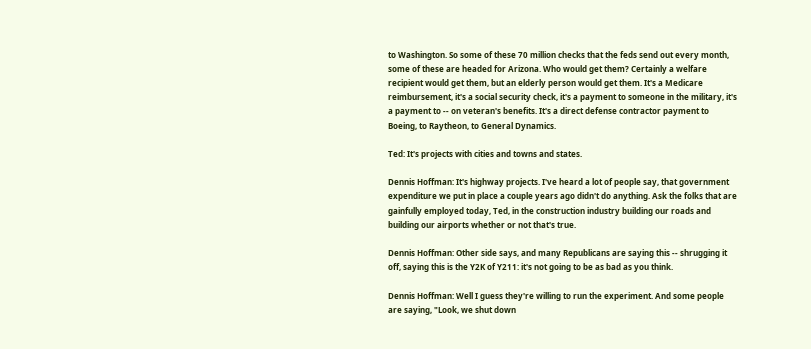to Washington. So some of these 70 million checks that the feds send out every month, some of these are headed for Arizona. Who would get them? Certainly a welfare recipient would get them, but an elderly person would get them. It's a Medicare reimbursement, it's a social security check, it's a payment to someone in the military, it's a payment to -- on veteran's benefits. It's a direct defense contractor payment to Boeing, to Raytheon, to General Dynamics.

Ted: It's projects with cities and towns and states.

Dennis Hoffman: It's highway projects. I've heard a lot of people say, that government expenditure we put in place a couple years ago didn't do anything. Ask the folks that are gainfully employed today, Ted, in the construction industry building our roads and building our airports whether or not that's true.

Dennis Hoffman: Other side says, and many Republicans are saying this -- shrugging it off, saying this is the Y2K of Y211: it's not going to be as bad as you think.

Dennis Hoffman: Well I guess they're willing to run the experiment. And some people are saying, "Look, we shut down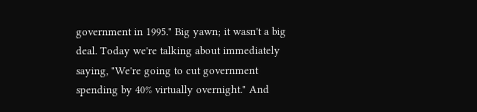government in 1995." Big yawn; it wasn't a big deal. Today we're talking about immediately saying, "We're going to cut government spending by 40% virtually overnight." And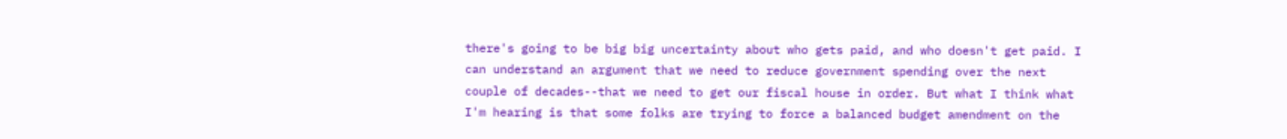there's going to be big big uncertainty about who gets paid, and who doesn't get paid. I can understand an argument that we need to reduce government spending over the next couple of decades--that we need to get our fiscal house in order. But what I think what I'm hearing is that some folks are trying to force a balanced budget amendment on the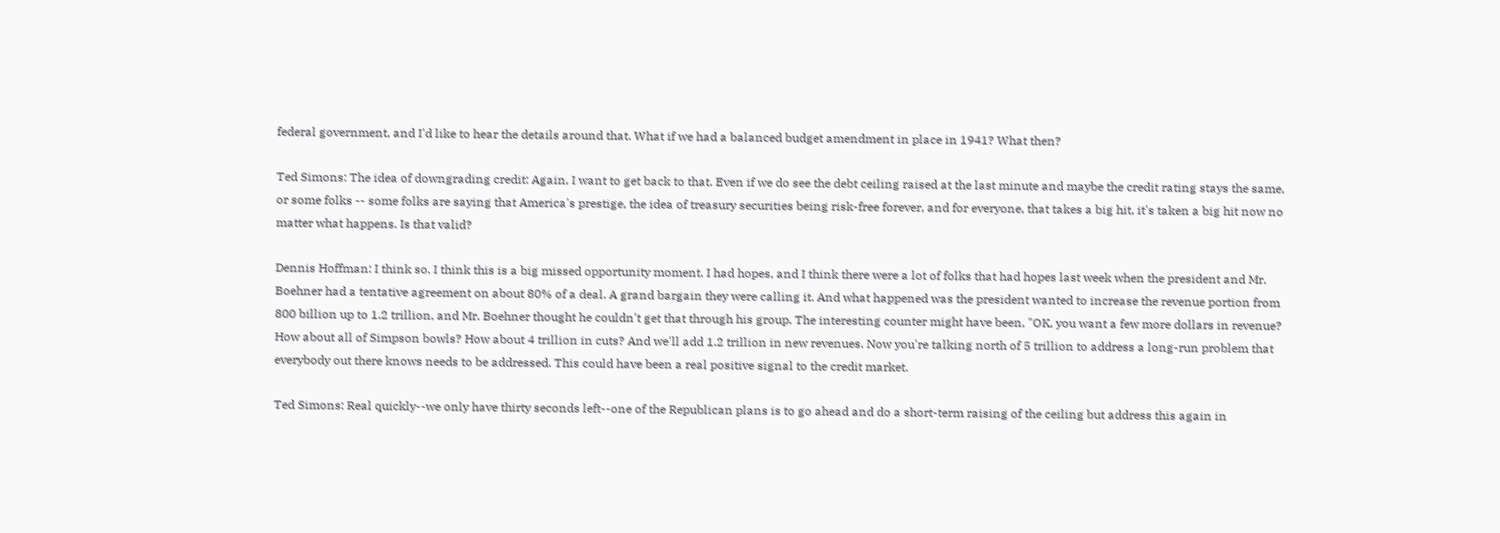federal government, and I'd like to hear the details around that. What if we had a balanced budget amendment in place in 1941? What then?

Ted Simons: The idea of downgrading credit: Again, I want to get back to that. Even if we do see the debt ceiling raised at the last minute and maybe the credit rating stays the same, or some folks -- some folks are saying that America's prestige, the idea of treasury securities being risk-free forever, and for everyone, that takes a big hit, it's taken a big hit now no matter what happens. Is that valid?

Dennis Hoffman: I think so. I think this is a big missed opportunity moment. I had hopes, and I think there were a lot of folks that had hopes last week when the president and Mr. Boehner had a tentative agreement on about 80% of a deal. A grand bargain they were calling it. And what happened was the president wanted to increase the revenue portion from 800 billion up to 1.2 trillion, and Mr. Boehner thought he couldn't get that through his group. The interesting counter might have been, "OK, you want a few more dollars in revenue? How about all of Simpson bowls? How about 4 trillion in cuts? And we'll add 1.2 trillion in new revenues. Now you're talking north of 5 trillion to address a long-run problem that everybody out there knows needs to be addressed. This could have been a real positive signal to the credit market.

Ted Simons: Real quickly--we only have thirty seconds left--one of the Republican plans is to go ahead and do a short-term raising of the ceiling but address this again in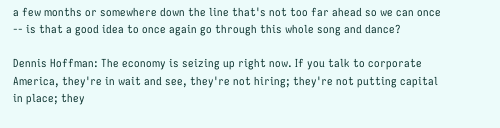a few months or somewhere down the line that's not too far ahead so we can once -- is that a good idea to once again go through this whole song and dance?

Dennis Hoffman: The economy is seizing up right now. If you talk to corporate America, they're in wait and see, they're not hiring; they're not putting capital in place; they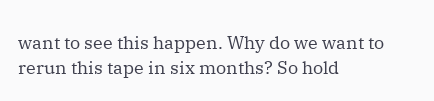want to see this happen. Why do we want to rerun this tape in six months? So hold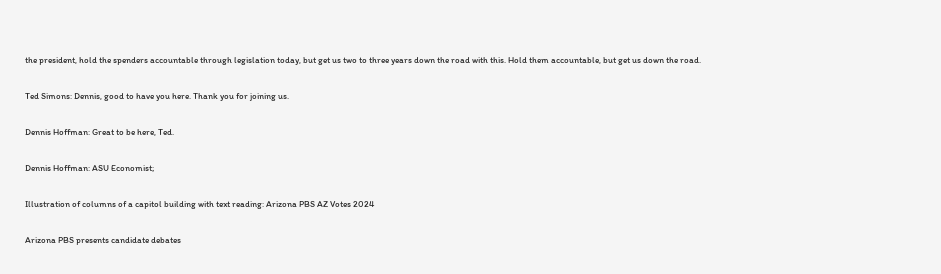the president, hold the spenders accountable through legislation today, but get us two to three years down the road with this. Hold them accountable, but get us down the road.

Ted Simons: Dennis, good to have you here. Thank you for joining us.

Dennis Hoffman: Great to be here, Ted.

Dennis Hoffman: ASU Economist;

Illustration of columns of a capitol building with text reading: Arizona PBS AZ Votes 2024

Arizona PBS presents candidate debates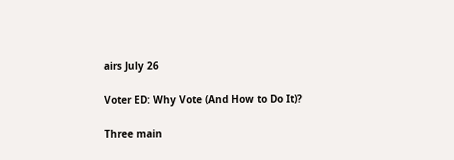airs July 26

Voter ED: Why Vote (And How to Do It)?

Three main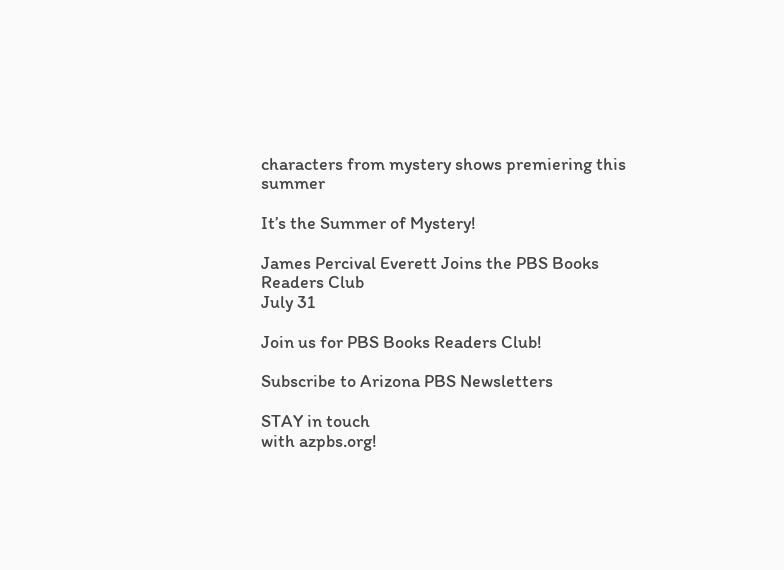characters from mystery shows premiering this summer

It’s the Summer of Mystery!

James Percival Everett Joins the PBS Books Readers Club
July 31

Join us for PBS Books Readers Club!

Subscribe to Arizona PBS Newsletters

STAY in touch
with azpbs.org!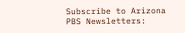Subscribe to Arizona PBS Newsletters: